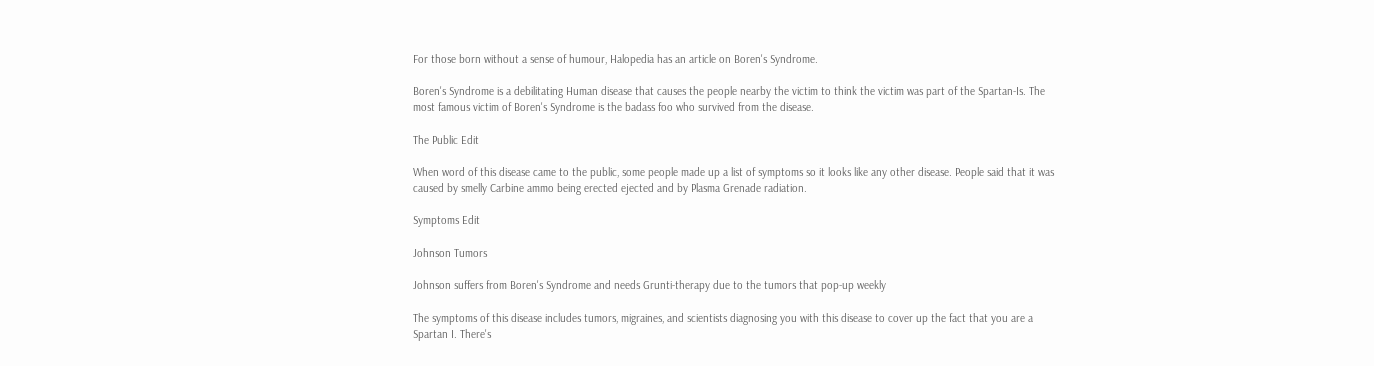For those born without a sense of humour, Halopedia has an article on Boren's Syndrome.

Boren's Syndrome is a debilitating Human disease that causes the people nearby the victim to think the victim was part of the Spartan-Is. The most famous victim of Boren's Syndrome is the badass foo who survived from the disease.

The Public Edit

When word of this disease came to the public, some people made up a list of symptoms so it looks like any other disease. People said that it was caused by smelly Carbine ammo being erected ejected and by Plasma Grenade radiation.

Symptoms Edit

Johnson Tumors

Johnson suffers from Boren's Syndrome and needs Grunti-therapy due to the tumors that pop-up weekly

The symptoms of this disease includes tumors, migraines, and scientists diagnosing you with this disease to cover up the fact that you are a Spartan I. There's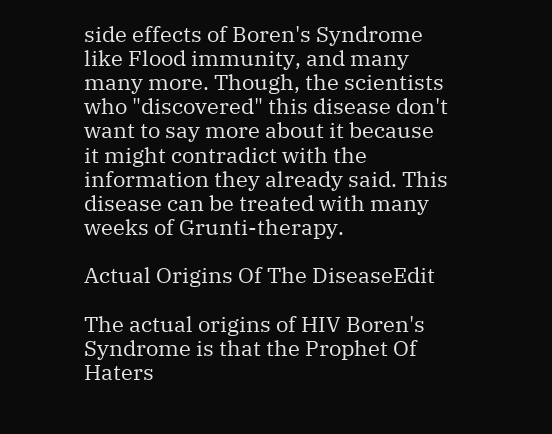side effects of Boren's Syndrome like Flood immunity, and many many more. Though, the scientists who "discovered" this disease don't want to say more about it because it might contradict with the information they already said. This disease can be treated with many weeks of Grunti-therapy.

Actual Origins Of The DiseaseEdit

The actual origins of HIV Boren's Syndrome is that the Prophet Of Haters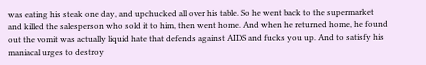was eating his steak one day, and upchucked all over his table. So he went back to the supermarket and killed the salesperson who sold it to him, then went home. And when he returned home, he found out the vomit was actually liquid hate that defends against AIDS and fucks you up. And to satisfy his maniacal urges to destroy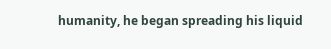humanity, he began spreading his liquid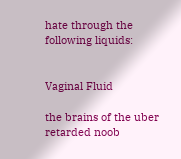hate through the following liquids:


Vaginal Fluid

the brains of the uber retarded noob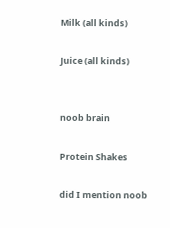Milk (all kinds)

Juice (all kinds)


noob brain

Protein Shakes

did I mention noob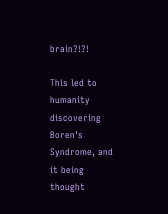brain?!?!

This led to humanity discovering Boren's Syndrome, and it being thought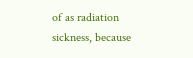of as radiation sickness, because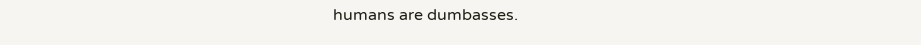humans are dumbasses.